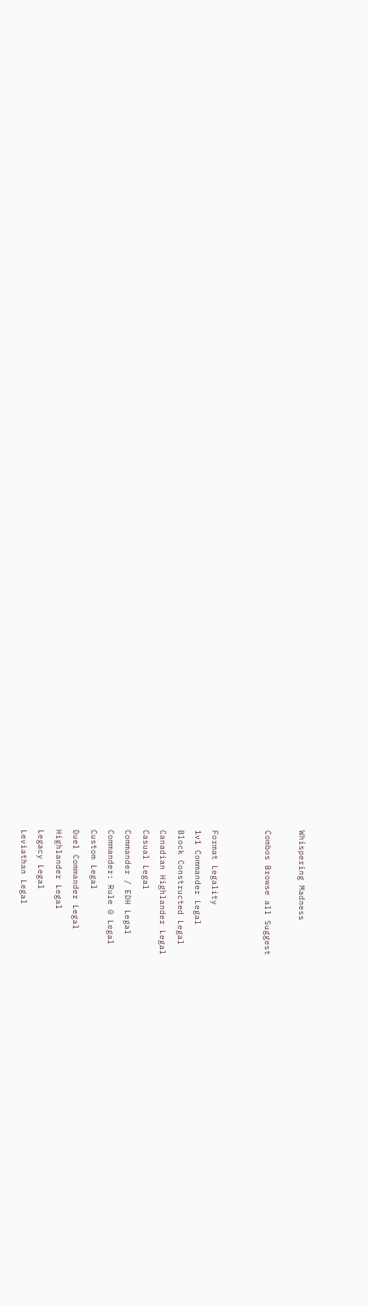Whispering Madness

Combos Browse all Suggest


Format Legality
1v1 Commander Legal
Block Constructed Legal
Canadian Highlander Legal
Casual Legal
Commander / EDH Legal
Commander: Rule 0 Legal
Custom Legal
Duel Commander Legal
Highlander Legal
Legacy Legal
Leviathan Legal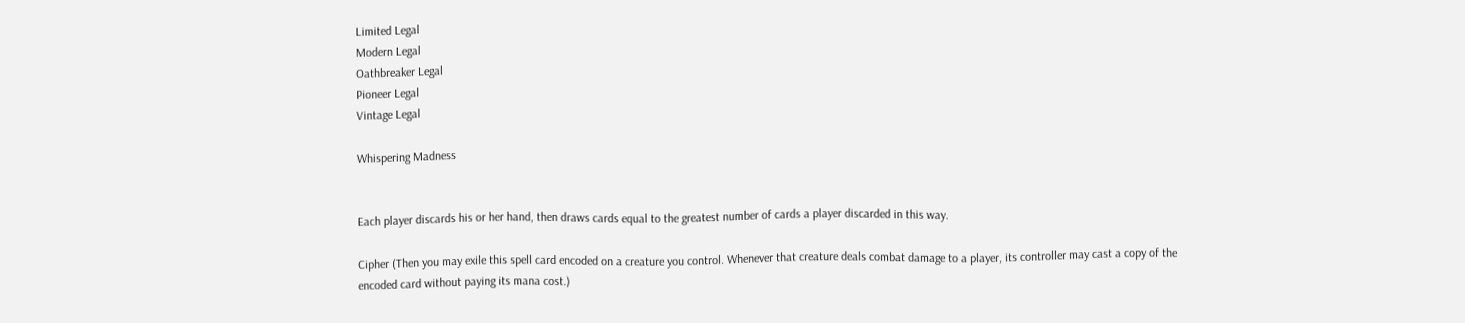Limited Legal
Modern Legal
Oathbreaker Legal
Pioneer Legal
Vintage Legal

Whispering Madness


Each player discards his or her hand, then draws cards equal to the greatest number of cards a player discarded in this way.

Cipher (Then you may exile this spell card encoded on a creature you control. Whenever that creature deals combat damage to a player, its controller may cast a copy of the encoded card without paying its mana cost.)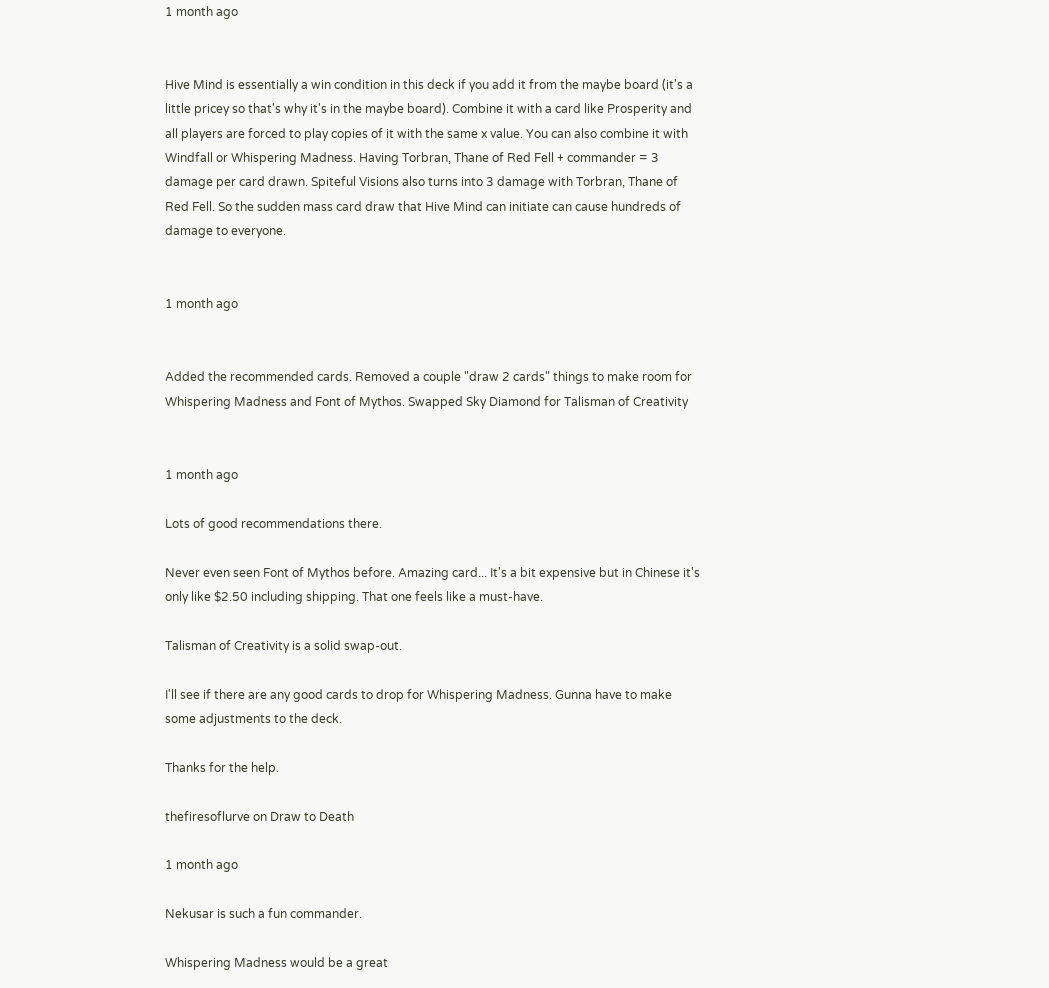1 month ago


Hive Mind is essentially a win condition in this deck if you add it from the maybe board (it's a little pricey so that's why it's in the maybe board). Combine it with a card like Prosperity and all players are forced to play copies of it with the same x value. You can also combine it with Windfall or Whispering Madness. Having Torbran, Thane of Red Fell + commander = 3 damage per card drawn. Spiteful Visions also turns into 3 damage with Torbran, Thane of Red Fell. So the sudden mass card draw that Hive Mind can initiate can cause hundreds of damage to everyone.


1 month ago


Added the recommended cards. Removed a couple "draw 2 cards" things to make room for Whispering Madness and Font of Mythos. Swapped Sky Diamond for Talisman of Creativity


1 month ago

Lots of good recommendations there.

Never even seen Font of Mythos before. Amazing card... It's a bit expensive but in Chinese it's only like $2.50 including shipping. That one feels like a must-have.

Talisman of Creativity is a solid swap-out.

I'll see if there are any good cards to drop for Whispering Madness. Gunna have to make some adjustments to the deck.

Thanks for the help.

thefiresoflurve on Draw to Death

1 month ago

Nekusar is such a fun commander.

Whispering Madness would be a great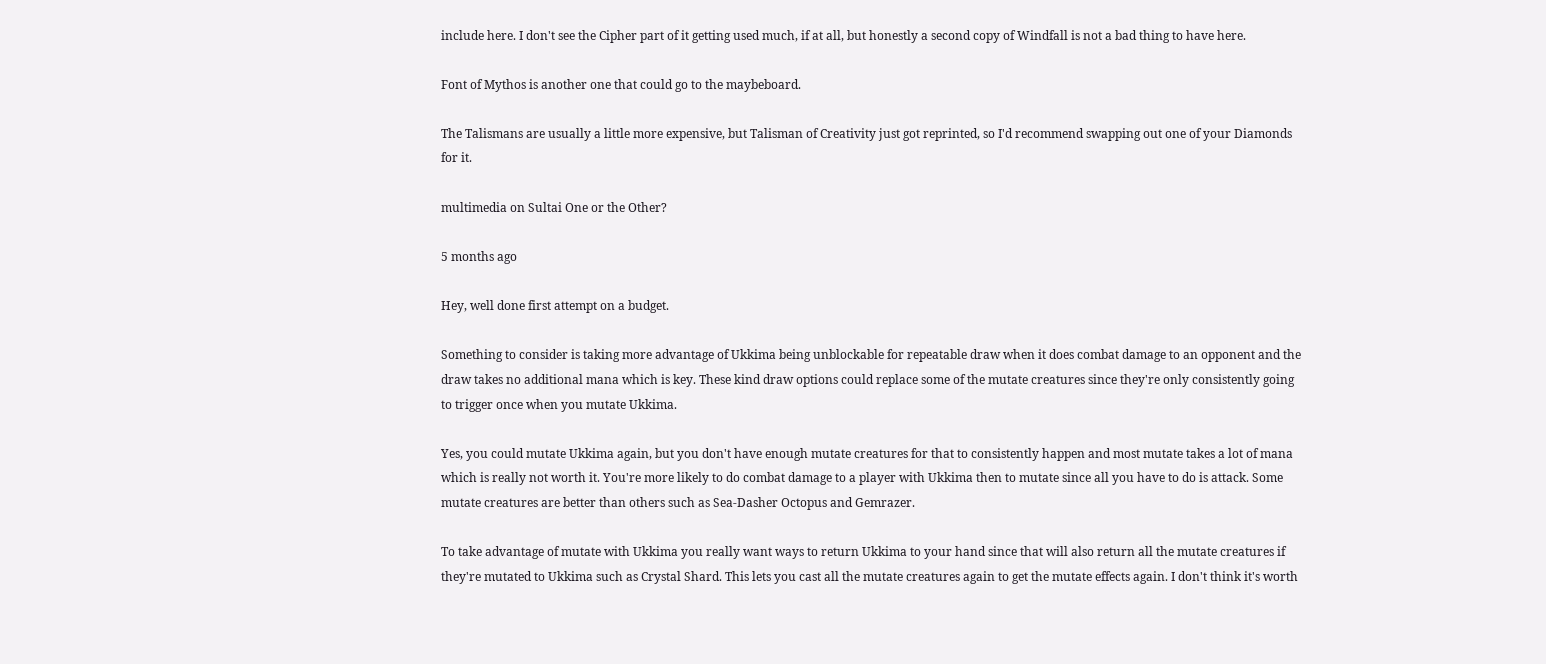include here. I don't see the Cipher part of it getting used much, if at all, but honestly a second copy of Windfall is not a bad thing to have here.

Font of Mythos is another one that could go to the maybeboard.

The Talismans are usually a little more expensive, but Talisman of Creativity just got reprinted, so I'd recommend swapping out one of your Diamonds for it.

multimedia on Sultai One or the Other?

5 months ago

Hey, well done first attempt on a budget.

Something to consider is taking more advantage of Ukkima being unblockable for repeatable draw when it does combat damage to an opponent and the draw takes no additional mana which is key. These kind draw options could replace some of the mutate creatures since they're only consistently going to trigger once when you mutate Ukkima.

Yes, you could mutate Ukkima again, but you don't have enough mutate creatures for that to consistently happen and most mutate takes a lot of mana which is really not worth it. You're more likely to do combat damage to a player with Ukkima then to mutate since all you have to do is attack. Some mutate creatures are better than others such as Sea-Dasher Octopus and Gemrazer.

To take advantage of mutate with Ukkima you really want ways to return Ukkima to your hand since that will also return all the mutate creatures if they're mutated to Ukkima such as Crystal Shard. This lets you cast all the mutate creatures again to get the mutate effects again. I don't think it's worth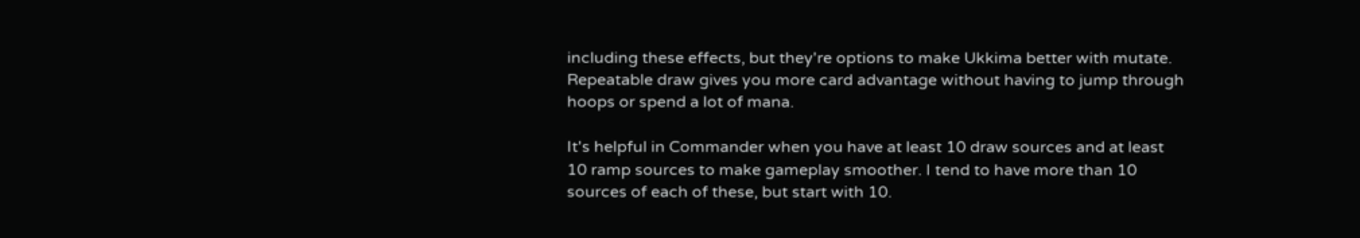including these effects, but they're options to make Ukkima better with mutate. Repeatable draw gives you more card advantage without having to jump through hoops or spend a lot of mana.

It's helpful in Commander when you have at least 10 draw sources and at least 10 ramp sources to make gameplay smoother. I tend to have more than 10 sources of each of these, but start with 10.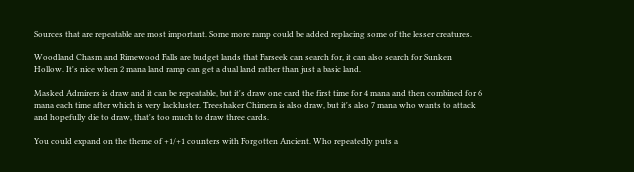Sources that are repeatable are most important. Some more ramp could be added replacing some of the lesser creatures.

Woodland Chasm and Rimewood Falls are budget lands that Farseek can search for, it can also search for Sunken Hollow. It's nice when 2 mana land ramp can get a dual land rather than just a basic land.

Masked Admirers is draw and it can be repeatable, but it's draw one card the first time for 4 mana and then combined for 6 mana each time after which is very lackluster. Treeshaker Chimera is also draw, but it's also 7 mana who wants to attack and hopefully die to draw, that's too much to draw three cards.

You could expand on the theme of +1/+1 counters with Forgotten Ancient. Who repeatedly puts a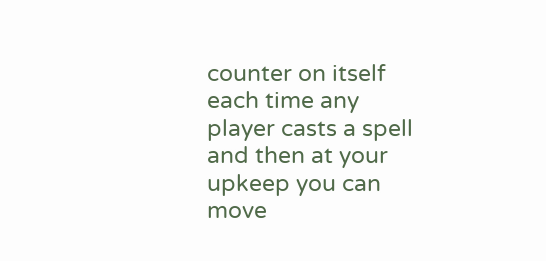counter on itself each time any player casts a spell and then at your upkeep you can move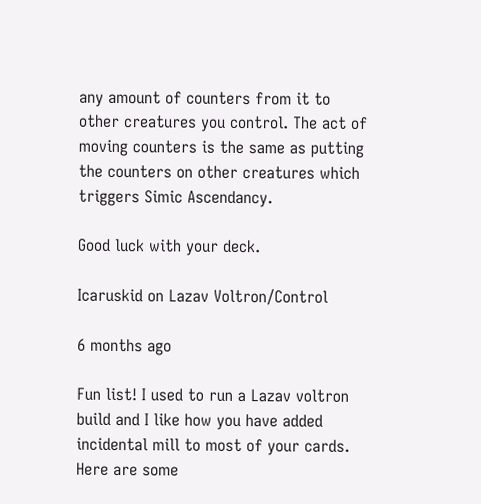any amount of counters from it to other creatures you control. The act of moving counters is the same as putting the counters on other creatures which triggers Simic Ascendancy.

Good luck with your deck.

Icaruskid on Lazav Voltron/Control

6 months ago

Fun list! I used to run a Lazav voltron build and I like how you have added incidental mill to most of your cards. Here are some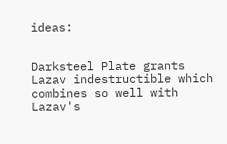ideas:


Darksteel Plate grants Lazav indestructible which combines so well with Lazav's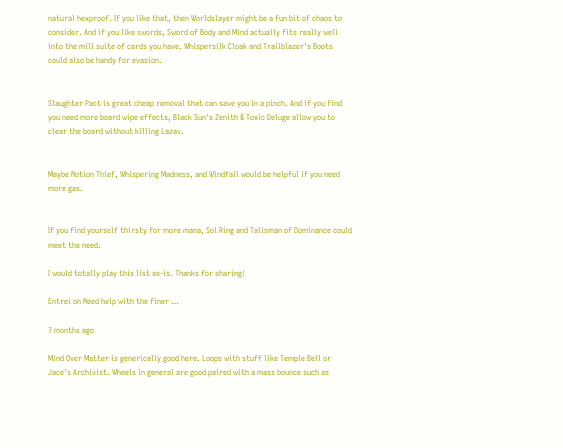natural hexproof. If you like that, then Worldslayer might be a fun bit of chaos to consider. And if you like swords, Sword of Body and Mind actually fits really well into the mill suite of cards you have. Whispersilk Cloak and Trailblazer's Boots could also be handy for evasion.


Slaughter Pact is great cheap removal that can save you in a pinch. And if you find you need more board wipe effects, Black Sun's Zenith & Toxic Deluge allow you to clear the board without killing Lazav.


Maybe Notion Thief, Whispering Madness, and Windfall would be helpful if you need more gas.


If you find yourself thirsty for more mana, Sol Ring and Talisman of Dominance could meet the need.

I would totally play this list as-is. Thanks for sharing!

Entrei on Need help with the finer …

7 months ago

Mind Over Matter is generically good here. Loops with stuff like Temple Bell or Jace's Archivist. Wheels in general are good paired with a mass bounce such as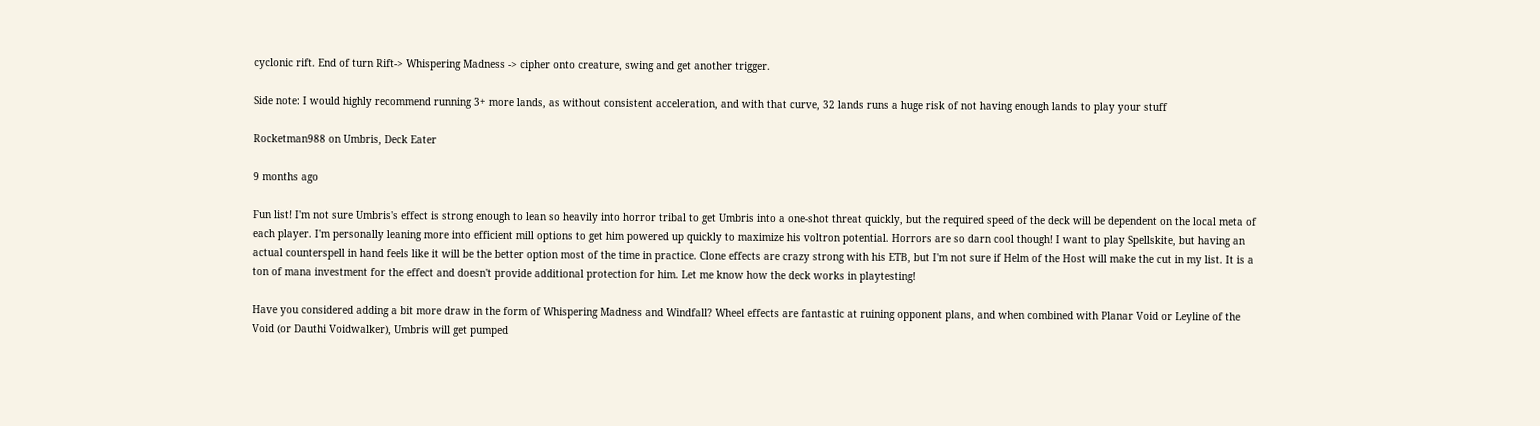cyclonic rift. End of turn Rift-> Whispering Madness -> cipher onto creature, swing and get another trigger.

Side note: I would highly recommend running 3+ more lands, as without consistent acceleration, and with that curve, 32 lands runs a huge risk of not having enough lands to play your stuff

Rocketman988 on Umbris, Deck Eater

9 months ago

Fun list! I'm not sure Umbris's effect is strong enough to lean so heavily into horror tribal to get Umbris into a one-shot threat quickly, but the required speed of the deck will be dependent on the local meta of each player. I'm personally leaning more into efficient mill options to get him powered up quickly to maximize his voltron potential. Horrors are so darn cool though! I want to play Spellskite, but having an actual counterspell in hand feels like it will be the better option most of the time in practice. Clone effects are crazy strong with his ETB, but I'm not sure if Helm of the Host will make the cut in my list. It is a ton of mana investment for the effect and doesn't provide additional protection for him. Let me know how the deck works in playtesting!

Have you considered adding a bit more draw in the form of Whispering Madness and Windfall? Wheel effects are fantastic at ruining opponent plans, and when combined with Planar Void or Leyline of the Void (or Dauthi Voidwalker), Umbris will get pumped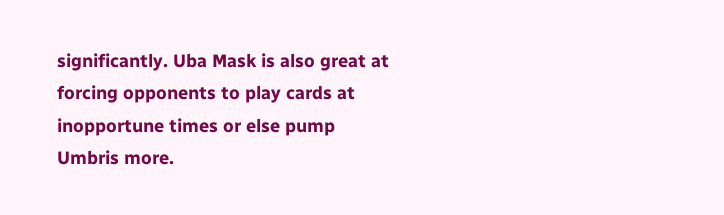significantly. Uba Mask is also great at forcing opponents to play cards at inopportune times or else pump Umbris more.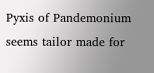Pyxis of Pandemonium seems tailor made for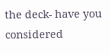the deck- have you considered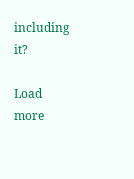including it?

Load more